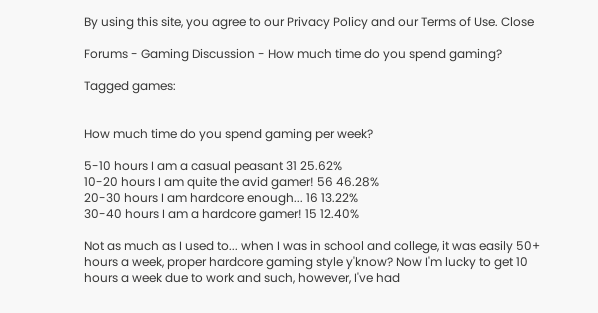By using this site, you agree to our Privacy Policy and our Terms of Use. Close

Forums - Gaming Discussion - How much time do you spend gaming?

Tagged games:


How much time do you spend gaming per week?

5-10 hours I am a casual peasant 31 25.62%
10-20 hours I am quite the avid gamer! 56 46.28%
20-30 hours I am hardcore enough... 16 13.22%
30-40 hours I am a hardcore gamer! 15 12.40%

Not as much as I used to... when I was in school and college, it was easily 50+ hours a week, proper hardcore gaming style y'know? Now I'm lucky to get 10 hours a week due to work and such, however, I've had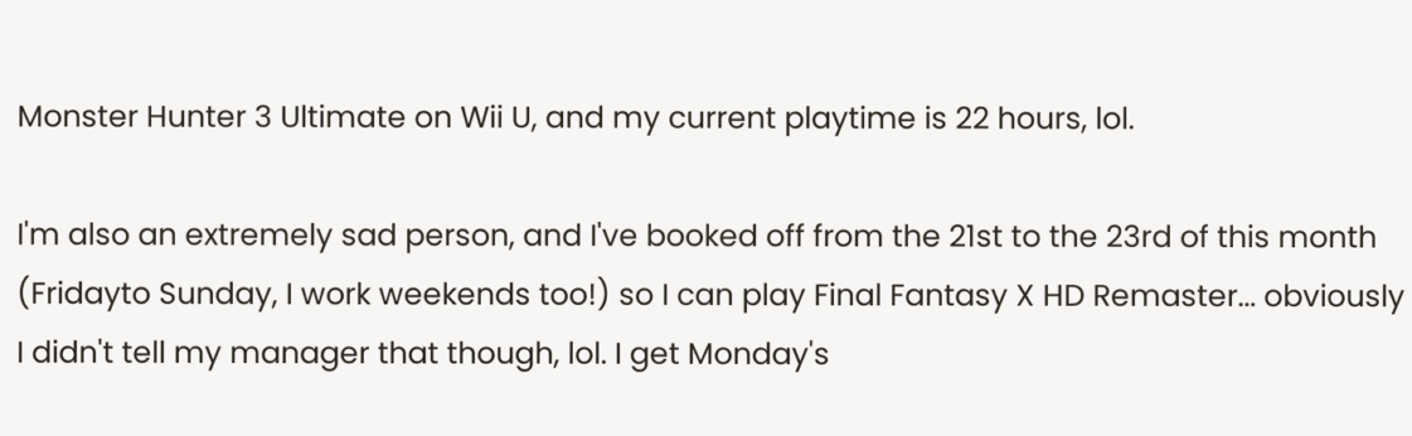Monster Hunter 3 Ultimate on Wii U, and my current playtime is 22 hours, lol.

I'm also an extremely sad person, and I've booked off from the 21st to the 23rd of this month (Fridayto Sunday, I work weekends too!) so I can play Final Fantasy X HD Remaster... obviously I didn't tell my manager that though, lol. I get Monday's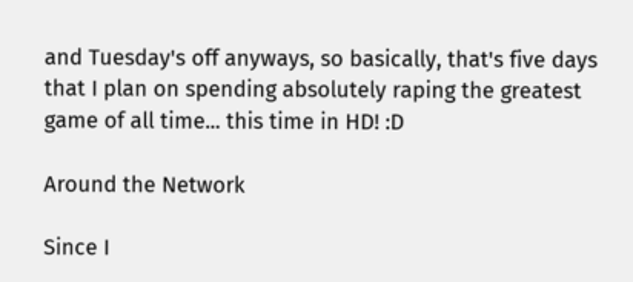and Tuesday's off anyways, so basically, that's five days that I plan on spending absolutely raping the greatest game of all time... this time in HD! :D

Around the Network

Since I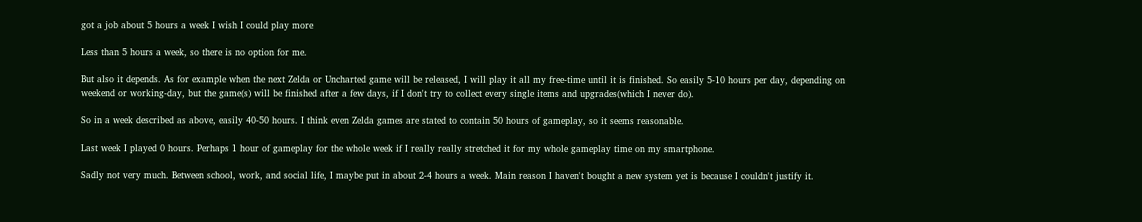got a job about 5 hours a week I wish I could play more

Less than 5 hours a week, so there is no option for me.

But also it depends. As for example when the next Zelda or Uncharted game will be released, I will play it all my free-time until it is finished. So easily 5-10 hours per day, depending on weekend or working-day, but the game(s) will be finished after a few days, if I don't try to collect every single items and upgrades(which I never do).

So in a week described as above, easily 40-50 hours. I think even Zelda games are stated to contain 50 hours of gameplay, so it seems reasonable.

Last week I played 0 hours. Perhaps 1 hour of gameplay for the whole week if I really really stretched it for my whole gameplay time on my smartphone.

Sadly not very much. Between school, work, and social life, I maybe put in about 2-4 hours a week. Main reason I haven't bought a new system yet is because I couldn't justify it.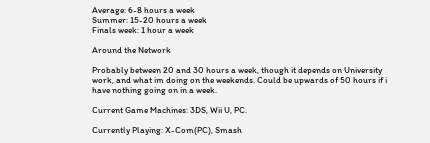Average: 6-8 hours a week
Summer: 15-20 hours a week
Finals week: 1 hour a week

Around the Network

Probably between 20 and 30 hours a week, though it depends on University work, and what im doing on the weekends. Could be upwards of 50 hours if i have nothing going on in a week.

Current Game Machines: 3DS, Wii U, PC.

Currently Playing: X-Com(PC), Smash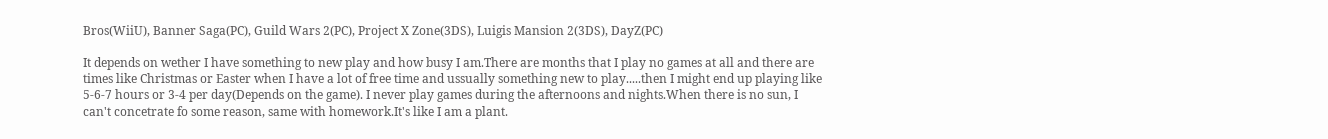Bros(WiiU), Banner Saga(PC), Guild Wars 2(PC), Project X Zone(3DS), Luigis Mansion 2(3DS), DayZ(PC)

It depends on wether I have something to new play and how busy I am.There are months that I play no games at all and there are times like Christmas or Easter when I have a lot of free time and ussually something new to play.....then I might end up playing like 5-6-7 hours or 3-4 per day(Depends on the game). I never play games during the afternoons and nights.When there is no sun, I can't concetrate fo some reason, same with homework.It's like I am a plant.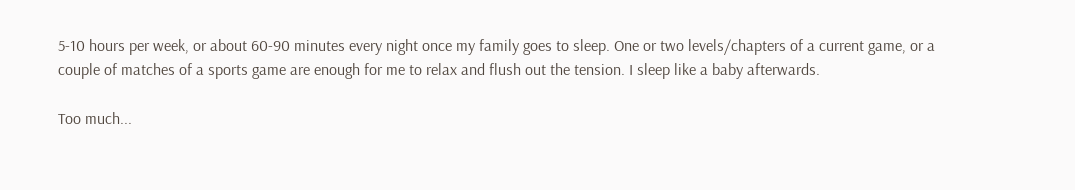5-10 hours per week, or about 60-90 minutes every night once my family goes to sleep. One or two levels/chapters of a current game, or a couple of matches of a sports game are enough for me to relax and flush out the tension. I sleep like a baby afterwards.

Too much...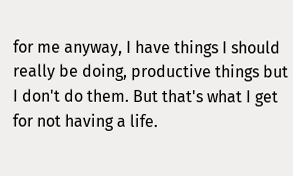for me anyway, I have things I should really be doing, productive things but I don't do them. But that's what I get for not having a life.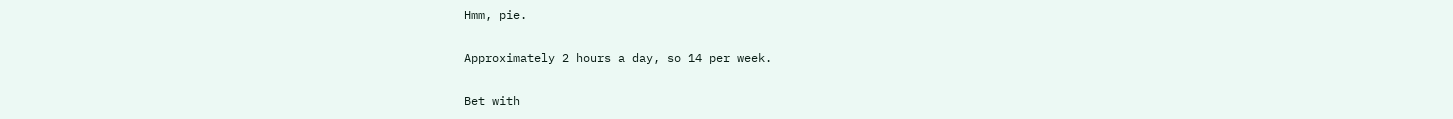Hmm, pie.

Approximately 2 hours a day, so 14 per week.

Bet with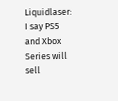Liquidlaser: I say PS5 and Xbox Series will sell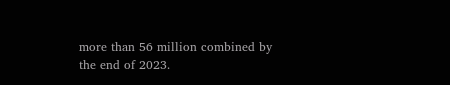more than 56 million combined by the end of 2023.